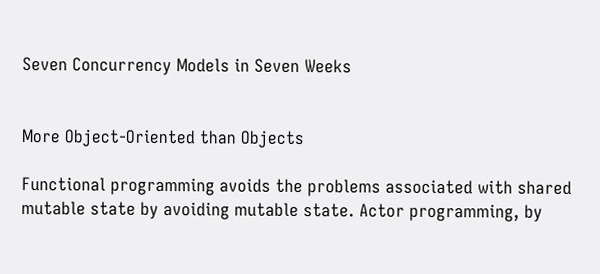Seven Concurrency Models in Seven Weeks


More Object-Oriented than Objects

Functional programming avoids the problems associated with shared mutable state by avoiding mutable state. Actor programming, by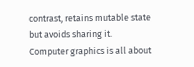contrast, retains mutable state but avoids sharing it.
Computer graphics is all about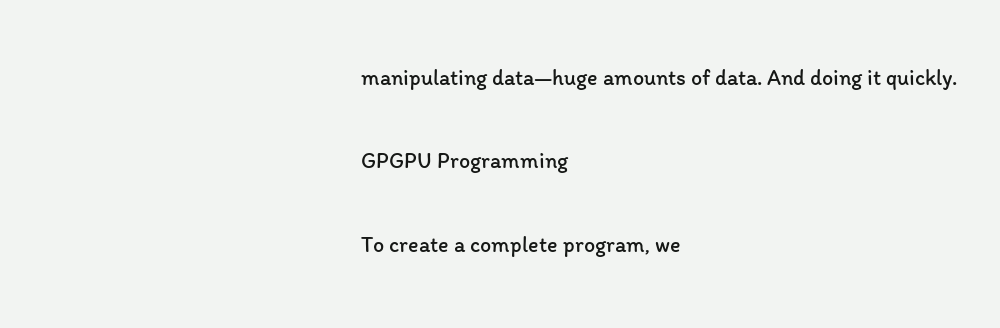manipulating data—huge amounts of data. And doing it quickly.

GPGPU Programming

To create a complete program, we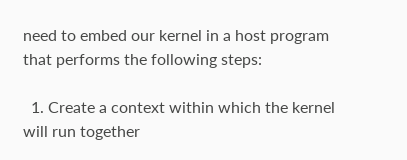need to embed our kernel in a host program that performs the following steps:

  1. Create a context within which the kernel will run together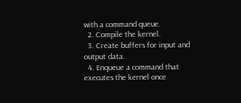with a command queue.
  2. Compile the kernel.
  3. Create buffers for input and output data.
  4. Enqueue a command that executes the kernel once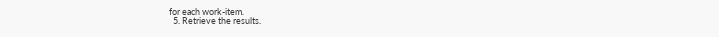for each work-item.
  5. Retrieve the results.